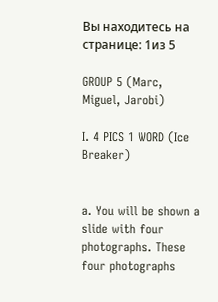Вы находитесь на странице: 1из 5

GROUP 5 (Marc, Miguel, Jarobi)

I. 4 PICS 1 WORD (Ice Breaker)


a. You will be shown a slide with four photographs. These four photographs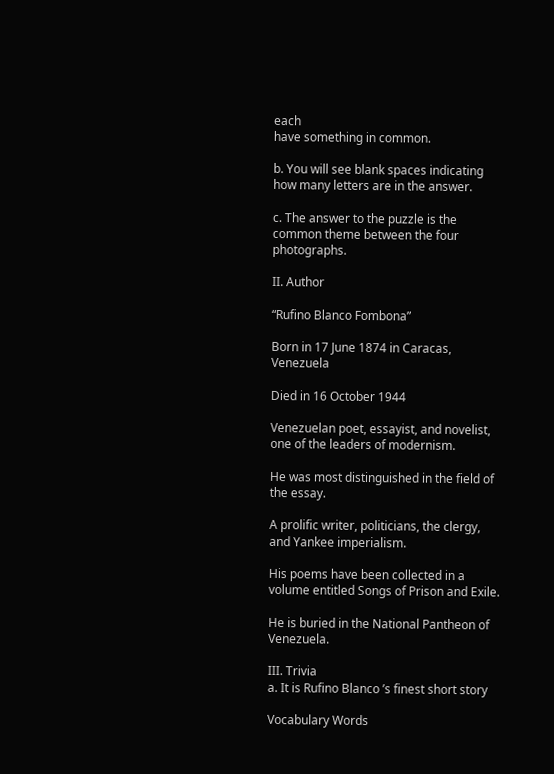each
have something in common.

b. You will see blank spaces indicating how many letters are in the answer.

c. The answer to the puzzle is the common theme between the four photographs.

II. Author

“Rufino Blanco Fombona”

Born in 17 June 1874 in Caracas, Venezuela

Died in 16 October 1944

Venezuelan poet, essayist, and novelist, one of the leaders of modernism.

He was most distinguished in the field of the essay.

A prolific writer, politicians, the clergy, and Yankee imperialism.

His poems have been collected in a volume entitled Songs of Prison and Exile.

He is buried in the National Pantheon of Venezuela.

III. Trivia
a. It is Rufino Blanco ’s finest short story

Vocabulary Words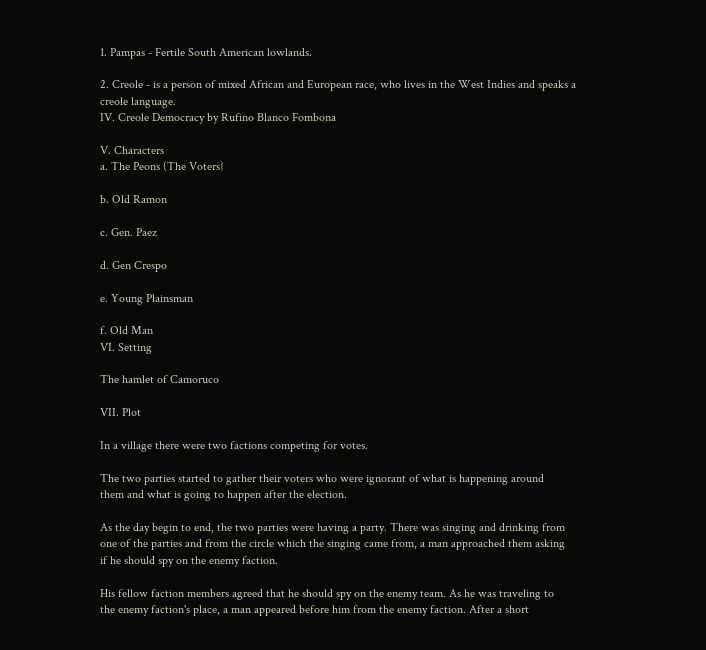1. Pampas - Fertile South American lowlands.

2. Creole - is a person of mixed African and European race, who lives in the West Indies and speaks a
creole language.
IV. Creole Democracy by Rufino Blanco Fombona

V. Characters
a. The Peons (The Voters}

b. Old Ramon

c. Gen. Paez

d. Gen Crespo

e. Young Plainsman

f. Old Man
VI. Setting

The hamlet of Camoruco

VII. Plot

In a village there were two factions competing for votes.

The two parties started to gather their voters who were ignorant of what is happening around
them and what is going to happen after the election.

As the day begin to end, the two parties were having a party. There was singing and drinking from
one of the parties and from the circle which the singing came from, a man approached them asking
if he should spy on the enemy faction.

His fellow faction members agreed that he should spy on the enemy team. As he was traveling to
the enemy faction's place, a man appeared before him from the enemy faction. After a short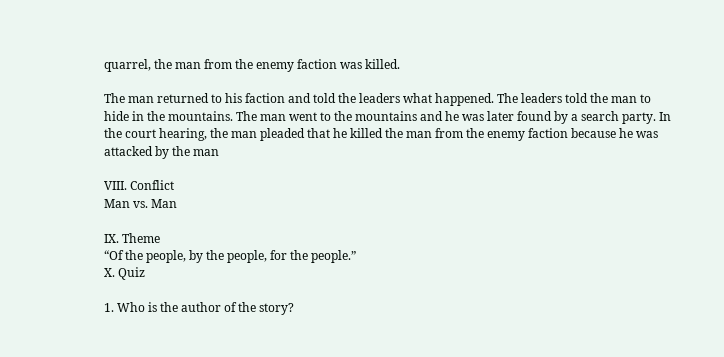quarrel, the man from the enemy faction was killed.

The man returned to his faction and told the leaders what happened. The leaders told the man to
hide in the mountains. The man went to the mountains and he was later found by a search party. In
the court hearing, the man pleaded that he killed the man from the enemy faction because he was
attacked by the man

VIII. Conflict
Man vs. Man

IX. Theme
“Of the people, by the people, for the people.”
X. Quiz

1. Who is the author of the story?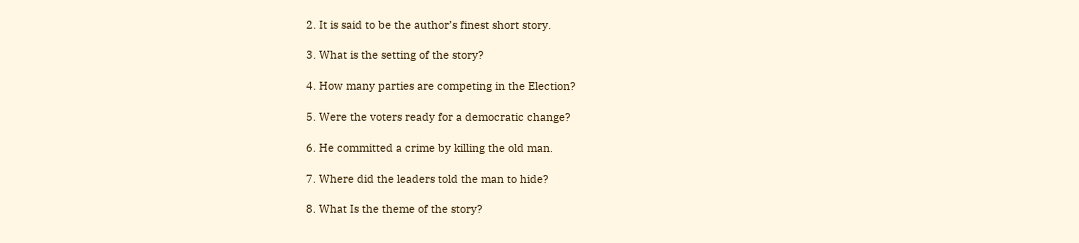2. It is said to be the author’s finest short story.

3. What is the setting of the story?

4. How many parties are competing in the Election?

5. Were the voters ready for a democratic change?

6. He committed a crime by killing the old man.

7. Where did the leaders told the man to hide?

8. What Is the theme of the story?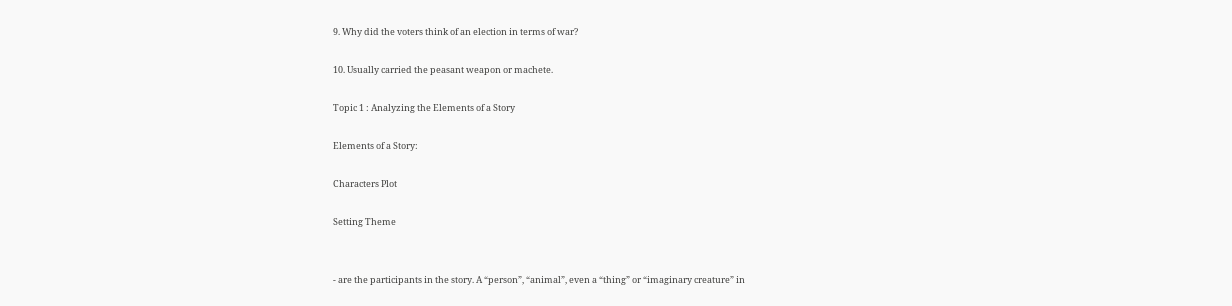9. Why did the voters think of an election in terms of war?

10. Usually carried the peasant weapon or machete.

Topic 1 : Analyzing the Elements of a Story

Elements of a Story:

Characters Plot

Setting Theme


- are the participants in the story. A “person”, “animal”, even a “thing” or “imaginary creature” in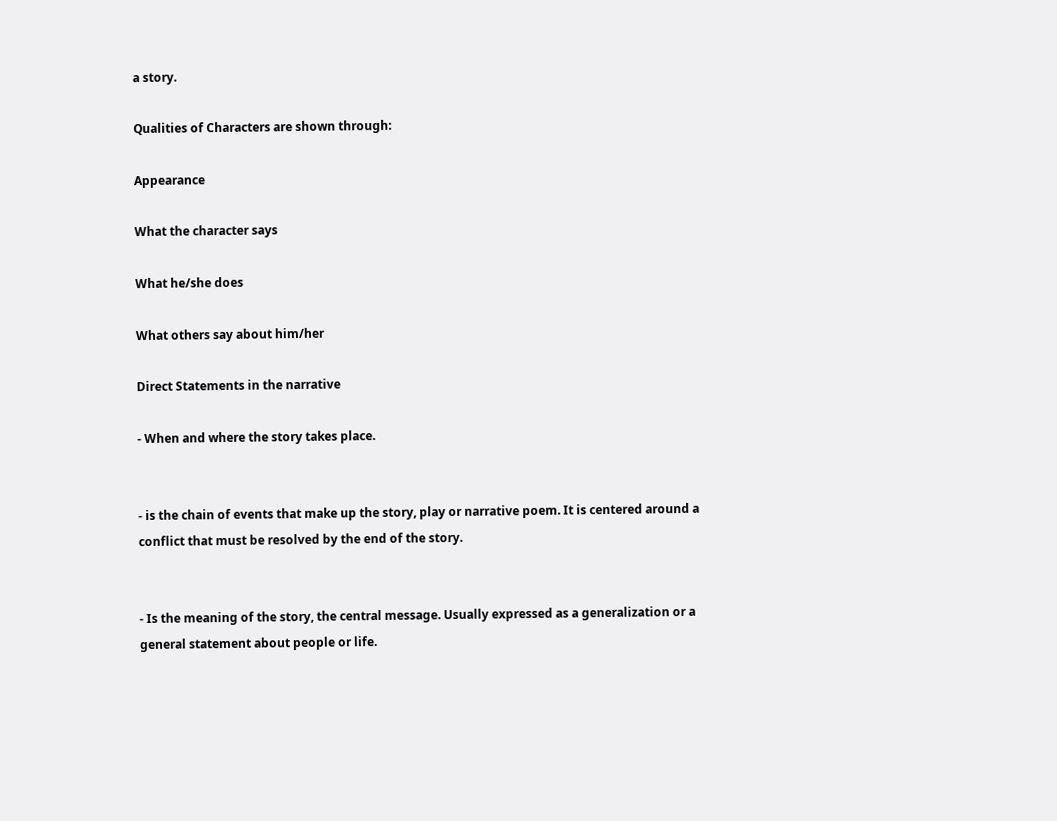a story.

Qualities of Characters are shown through:

Appearance

What the character says

What he/she does

What others say about him/her

Direct Statements in the narrative

- When and where the story takes place.


- is the chain of events that make up the story, play or narrative poem. It is centered around a
conflict that must be resolved by the end of the story.


- Is the meaning of the story, the central message. Usually expressed as a generalization or a
general statement about people or life.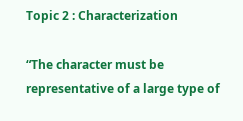Topic 2 : Characterization

“The character must be representative of a large type of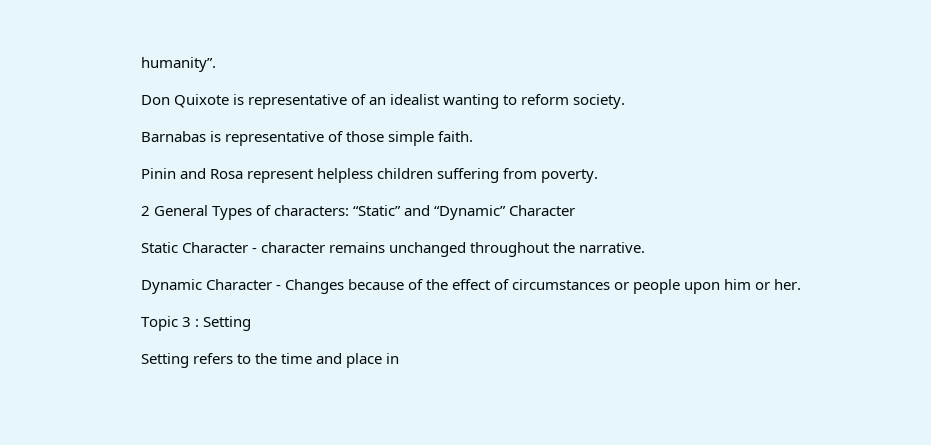humanity”.

Don Quixote is representative of an idealist wanting to reform society.

Barnabas is representative of those simple faith.

Pinin and Rosa represent helpless children suffering from poverty.

2 General Types of characters: “Static” and “Dynamic” Character

Static Character - character remains unchanged throughout the narrative.

Dynamic Character - Changes because of the effect of circumstances or people upon him or her.

Topic 3 : Setting

Setting refers to the time and place in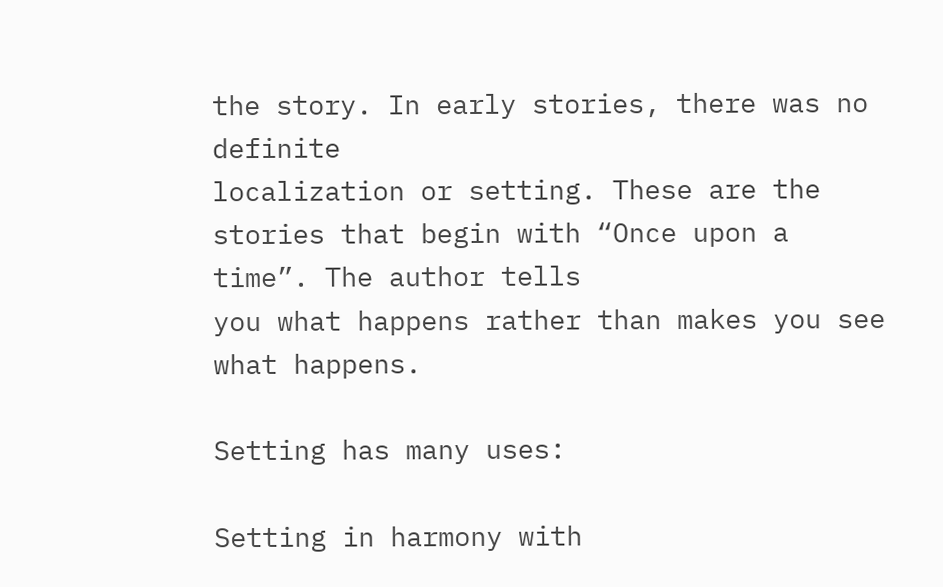the story. In early stories, there was no definite
localization or setting. These are the stories that begin with “Once upon a time”. The author tells
you what happens rather than makes you see what happens.

Setting has many uses:

Setting in harmony with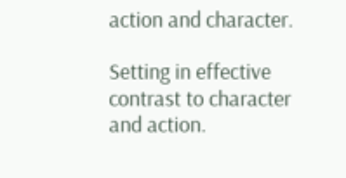action and character.

Setting in effective contrast to character and action.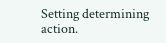Setting determining action.